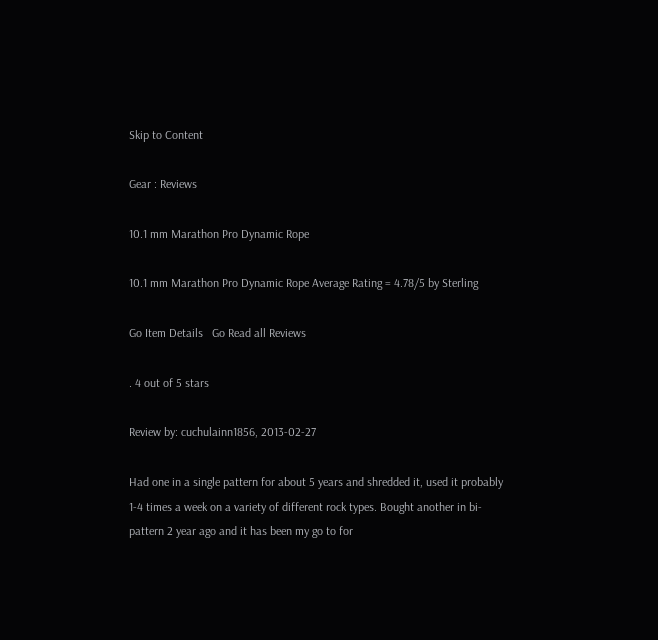Skip to Content

Gear : Reviews

10.1 mm Marathon Pro Dynamic Rope

10.1 mm Marathon Pro Dynamic Rope Average Rating = 4.78/5 by Sterling

Go Item Details   Go Read all Reviews

. 4 out of 5 stars

Review by: cuchulainn1856, 2013-02-27

Had one in a single pattern for about 5 years and shredded it, used it probably 1-4 times a week on a variety of different rock types. Bought another in bi-pattern 2 year ago and it has been my go to for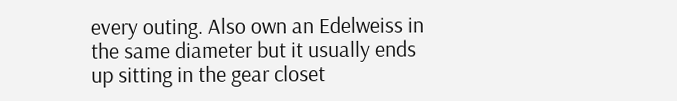every outing. Also own an Edelweiss in the same diameter but it usually ends up sitting in the gear closet